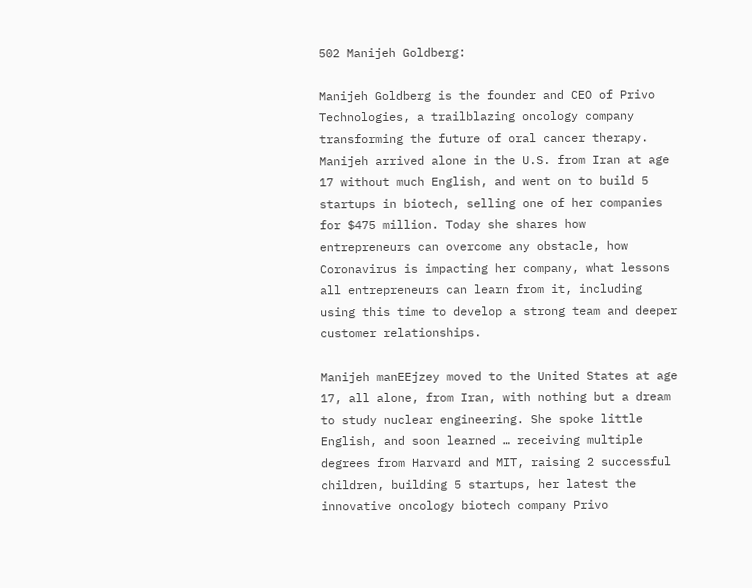502 Manijeh Goldberg:

Manijeh Goldberg is the founder and CEO of Privo Technologies, a trailblazing oncology company transforming the future of oral cancer therapy. Manijeh arrived alone in the U.S. from Iran at age 17 without much English, and went on to build 5 startups in biotech, selling one of her companies for $475 million. Today she shares how entrepreneurs can overcome any obstacle, how Coronavirus is impacting her company, what lessons all entrepreneurs can learn from it, including using this time to develop a strong team and deeper customer relationships.

Manijeh manEEjzey moved to the United States at age 17, all alone, from Iran, with nothing but a dream to study nuclear engineering. She spoke little English, and soon learned … receiving multiple degrees from Harvard and MIT, raising 2 successful children, building 5 startups, her latest the innovative oncology biotech company Privo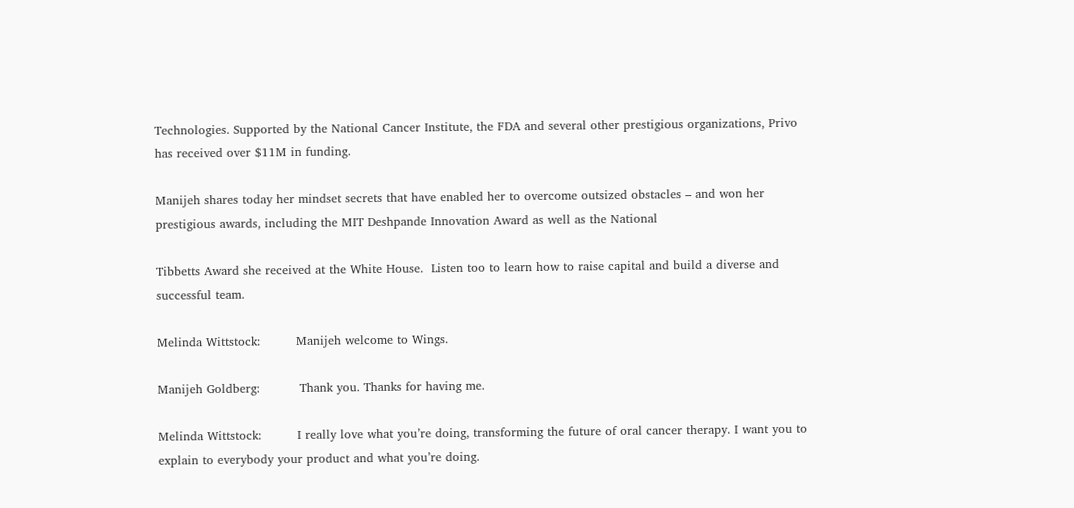Technologies. Supported by the National Cancer Institute, the FDA and several other prestigious organizations, Privo has received over $11M in funding.

Manijeh shares today her mindset secrets that have enabled her to overcome outsized obstacles – and won her prestigious awards, including the MIT Deshpande Innovation Award as well as the National

Tibbetts Award she received at the White House.  Listen too to learn how to raise capital and build a diverse and successful team.

Melinda Wittstock:         Manijeh welcome to Wings.

Manijeh Goldberg:          Thank you. Thanks for having me.

Melinda Wittstock:         I really love what you’re doing, transforming the future of oral cancer therapy. I want you to explain to everybody your product and what you’re doing.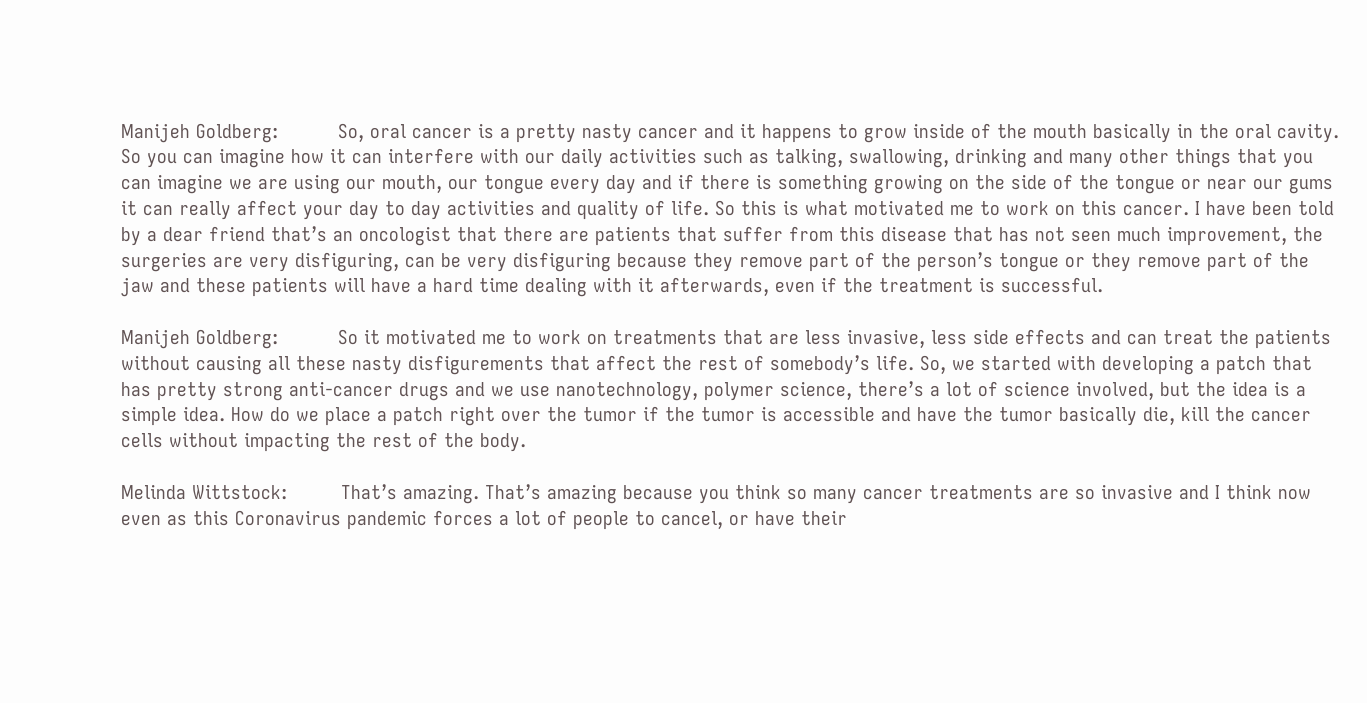Manijeh Goldberg:          So, oral cancer is a pretty nasty cancer and it happens to grow inside of the mouth basically in the oral cavity. So you can imagine how it can interfere with our daily activities such as talking, swallowing, drinking and many other things that you can imagine we are using our mouth, our tongue every day and if there is something growing on the side of the tongue or near our gums it can really affect your day to day activities and quality of life. So this is what motivated me to work on this cancer. I have been told by a dear friend that’s an oncologist that there are patients that suffer from this disease that has not seen much improvement, the surgeries are very disfiguring, can be very disfiguring because they remove part of the person’s tongue or they remove part of the jaw and these patients will have a hard time dealing with it afterwards, even if the treatment is successful.

Manijeh Goldberg:          So it motivated me to work on treatments that are less invasive, less side effects and can treat the patients without causing all these nasty disfigurements that affect the rest of somebody’s life. So, we started with developing a patch that has pretty strong anti-cancer drugs and we use nanotechnology, polymer science, there’s a lot of science involved, but the idea is a simple idea. How do we place a patch right over the tumor if the tumor is accessible and have the tumor basically die, kill the cancer cells without impacting the rest of the body.

Melinda Wittstock:         That’s amazing. That’s amazing because you think so many cancer treatments are so invasive and I think now even as this Coronavirus pandemic forces a lot of people to cancel, or have their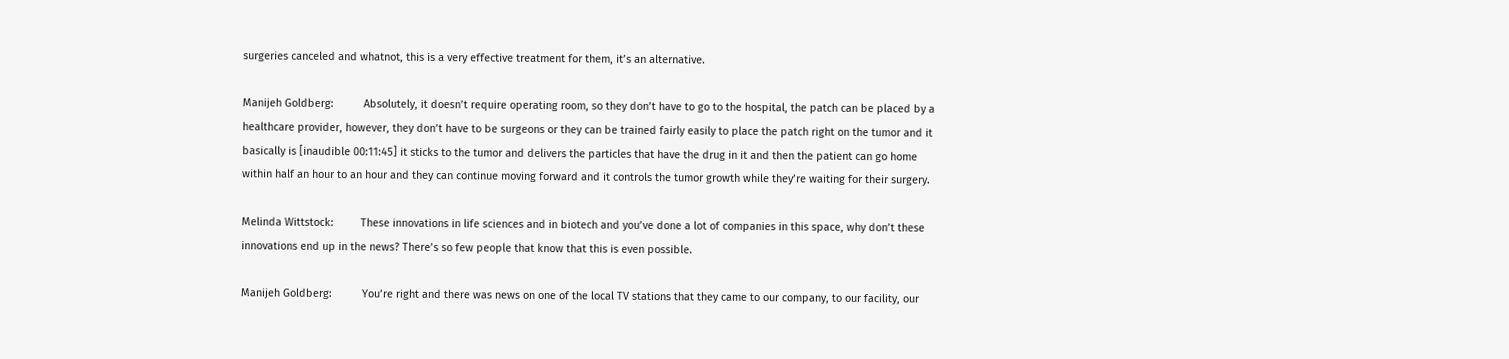surgeries canceled and whatnot, this is a very effective treatment for them, it’s an alternative.

Manijeh Goldberg:          Absolutely, it doesn’t require operating room, so they don’t have to go to the hospital, the patch can be placed by a healthcare provider, however, they don’t have to be surgeons or they can be trained fairly easily to place the patch right on the tumor and it basically is [inaudible 00:11:45] it sticks to the tumor and delivers the particles that have the drug in it and then the patient can go home within half an hour to an hour and they can continue moving forward and it controls the tumor growth while they’re waiting for their surgery.

Melinda Wittstock:         These innovations in life sciences and in biotech and you’ve done a lot of companies in this space, why don’t these innovations end up in the news? There’s so few people that know that this is even possible.

Manijeh Goldberg:          You’re right and there was news on one of the local TV stations that they came to our company, to our facility, our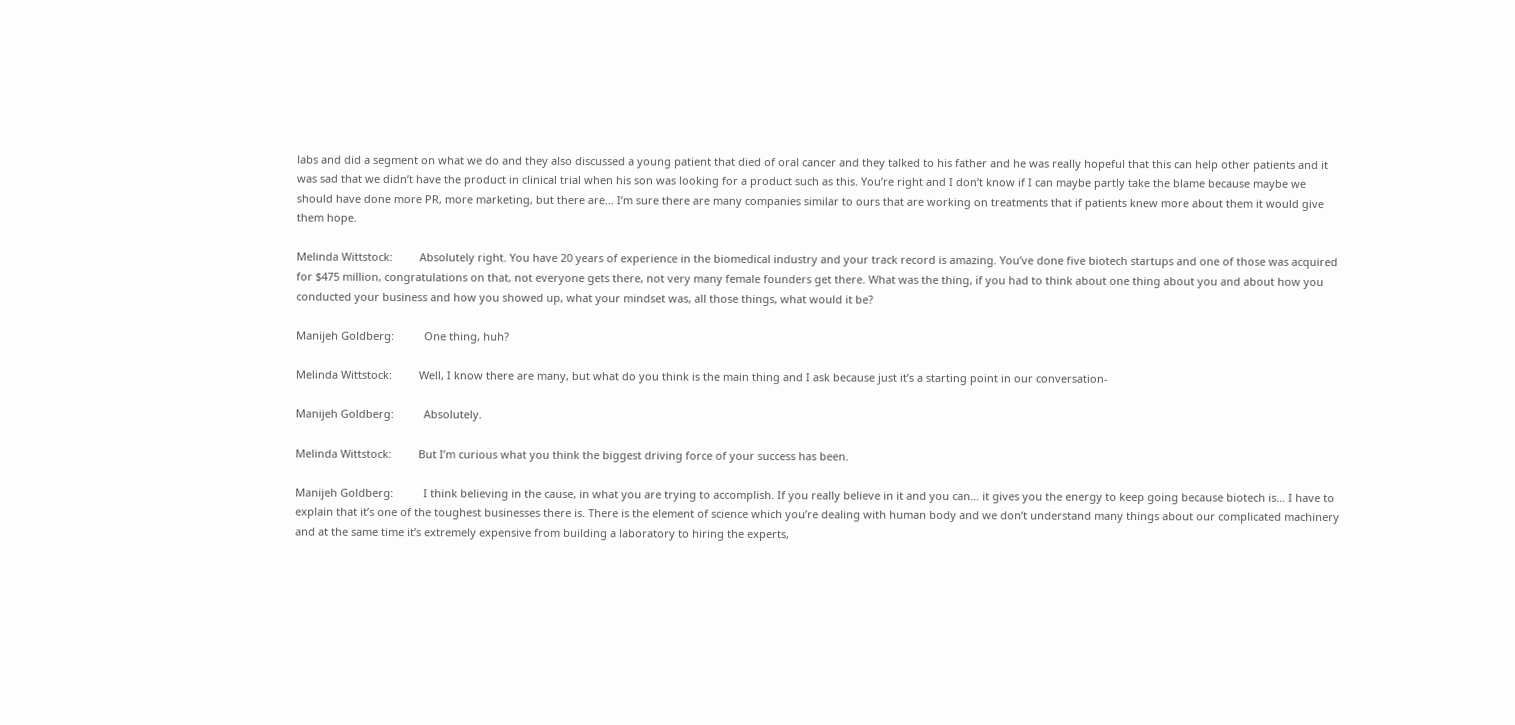labs and did a segment on what we do and they also discussed a young patient that died of oral cancer and they talked to his father and he was really hopeful that this can help other patients and it was sad that we didn’t have the product in clinical trial when his son was looking for a product such as this. You’re right and I don’t know if I can maybe partly take the blame because maybe we should have done more PR, more marketing, but there are… I’m sure there are many companies similar to ours that are working on treatments that if patients knew more about them it would give them hope.

Melinda Wittstock:         Absolutely right. You have 20 years of experience in the biomedical industry and your track record is amazing. You’ve done five biotech startups and one of those was acquired for $475 million, congratulations on that, not everyone gets there, not very many female founders get there. What was the thing, if you had to think about one thing about you and about how you conducted your business and how you showed up, what your mindset was, all those things, what would it be?

Manijeh Goldberg:          One thing, huh?

Melinda Wittstock:         Well, I know there are many, but what do you think is the main thing and I ask because just it’s a starting point in our conversation-

Manijeh Goldberg:          Absolutely.

Melinda Wittstock:         But I’m curious what you think the biggest driving force of your success has been.

Manijeh Goldberg:          I think believing in the cause, in what you are trying to accomplish. If you really believe in it and you can… it gives you the energy to keep going because biotech is… I have to explain that it’s one of the toughest businesses there is. There is the element of science which you’re dealing with human body and we don’t understand many things about our complicated machinery and at the same time it’s extremely expensive from building a laboratory to hiring the experts,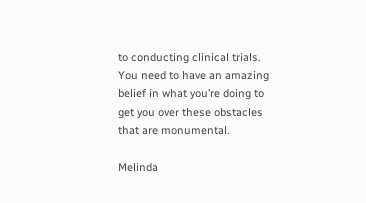to conducting clinical trials. You need to have an amazing belief in what you’re doing to get you over these obstacles that are monumental.

Melinda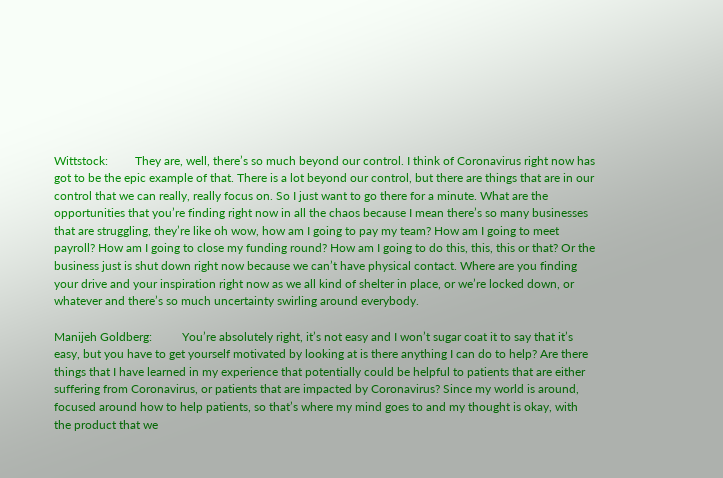Wittstock:         They are, well, there’s so much beyond our control. I think of Coronavirus right now has got to be the epic example of that. There is a lot beyond our control, but there are things that are in our control that we can really, really focus on. So I just want to go there for a minute. What are the opportunities that you’re finding right now in all the chaos because I mean there’s so many businesses that are struggling, they’re like oh wow, how am I going to pay my team? How am I going to meet payroll? How am I going to close my funding round? How am I going to do this, this, this or that? Or the business just is shut down right now because we can’t have physical contact. Where are you finding your drive and your inspiration right now as we all kind of shelter in place, or we’re locked down, or whatever and there’s so much uncertainty swirling around everybody.

Manijeh Goldberg:          You’re absolutely right, it’s not easy and I won’t sugar coat it to say that it’s easy, but you have to get yourself motivated by looking at is there anything I can do to help? Are there things that I have learned in my experience that potentially could be helpful to patients that are either suffering from Coronavirus, or patients that are impacted by Coronavirus? Since my world is around, focused around how to help patients, so that’s where my mind goes to and my thought is okay, with the product that we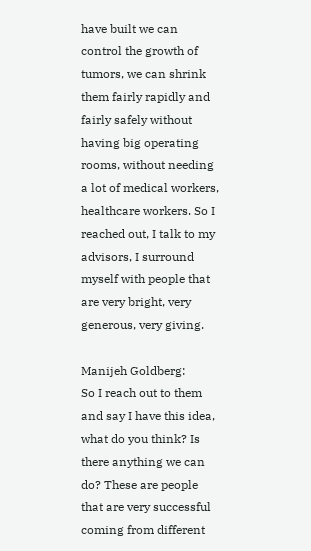have built we can control the growth of tumors, we can shrink them fairly rapidly and fairly safely without having big operating rooms, without needing a lot of medical workers, healthcare workers. So I reached out, I talk to my advisors, I surround myself with people that are very bright, very generous, very giving.

Manijeh Goldberg:          So I reach out to them and say I have this idea, what do you think? Is there anything we can do? These are people that are very successful coming from different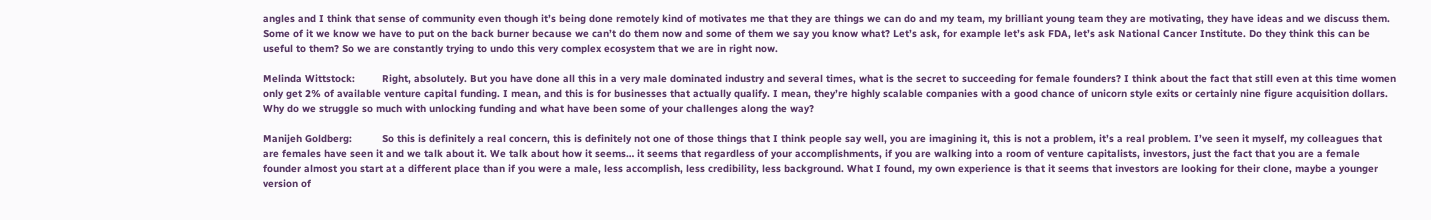angles and I think that sense of community even though it’s being done remotely kind of motivates me that they are things we can do and my team, my brilliant young team they are motivating, they have ideas and we discuss them. Some of it we know we have to put on the back burner because we can’t do them now and some of them we say you know what? Let’s ask, for example let’s ask FDA, let’s ask National Cancer Institute. Do they think this can be useful to them? So we are constantly trying to undo this very complex ecosystem that we are in right now.

Melinda Wittstock:         Right, absolutely. But you have done all this in a very male dominated industry and several times, what is the secret to succeeding for female founders? I think about the fact that still even at this time women only get 2% of available venture capital funding. I mean, and this is for businesses that actually qualify. I mean, they’re highly scalable companies with a good chance of unicorn style exits or certainly nine figure acquisition dollars. Why do we struggle so much with unlocking funding and what have been some of your challenges along the way?

Manijeh Goldberg:          So this is definitely a real concern, this is definitely not one of those things that I think people say well, you are imagining it, this is not a problem, it’s a real problem. I’ve seen it myself, my colleagues that are females have seen it and we talk about it. We talk about how it seems… it seems that regardless of your accomplishments, if you are walking into a room of venture capitalists, investors, just the fact that you are a female founder almost you start at a different place than if you were a male, less accomplish, less credibility, less background. What I found, my own experience is that it seems that investors are looking for their clone, maybe a younger version of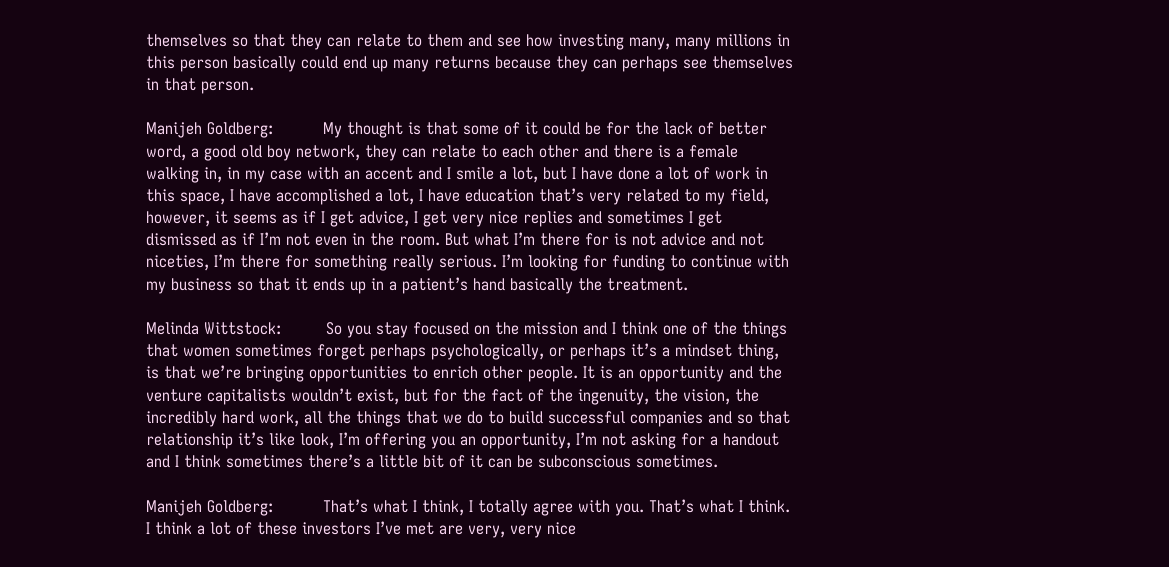themselves so that they can relate to them and see how investing many, many millions in this person basically could end up many returns because they can perhaps see themselves in that person.

Manijeh Goldberg:          My thought is that some of it could be for the lack of better word, a good old boy network, they can relate to each other and there is a female walking in, in my case with an accent and I smile a lot, but I have done a lot of work in this space, I have accomplished a lot, I have education that’s very related to my field, however, it seems as if I get advice, I get very nice replies and sometimes I get dismissed as if I’m not even in the room. But what I’m there for is not advice and not niceties, I’m there for something really serious. I’m looking for funding to continue with my business so that it ends up in a patient’s hand basically the treatment.

Melinda Wittstock:         So you stay focused on the mission and I think one of the things that women sometimes forget perhaps psychologically, or perhaps it’s a mindset thing, is that we’re bringing opportunities to enrich other people. It is an opportunity and the venture capitalists wouldn’t exist, but for the fact of the ingenuity, the vision, the incredibly hard work, all the things that we do to build successful companies and so that relationship it’s like look, I’m offering you an opportunity, I’m not asking for a handout and I think sometimes there’s a little bit of it can be subconscious sometimes.

Manijeh Goldberg:          That’s what I think, I totally agree with you. That’s what I think. I think a lot of these investors I’ve met are very, very nice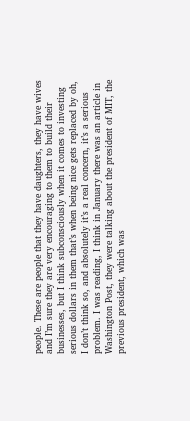people. These are people that they have daughters, they have wives and I’m sure they are very encouraging to them to build their businesses, but I think subconsciously when it comes to investing serious dollars in them that’s when being nice gets replaced by oh, I don’t think so, and absolutely it’s a real concern, it’s a serious problem. I was reading, I think in January there was an article in Washington Post, they were talking about the president of MIT, the previous president, which was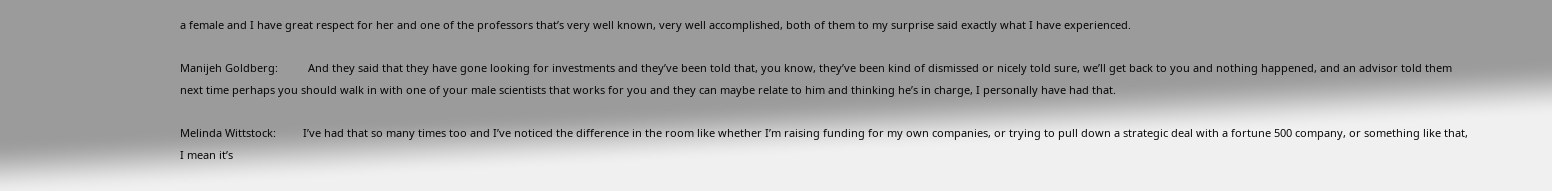a female and I have great respect for her and one of the professors that’s very well known, very well accomplished, both of them to my surprise said exactly what I have experienced.

Manijeh Goldberg:          And they said that they have gone looking for investments and they’ve been told that, you know, they’ve been kind of dismissed or nicely told sure, we’ll get back to you and nothing happened, and an advisor told them next time perhaps you should walk in with one of your male scientists that works for you and they can maybe relate to him and thinking he’s in charge, I personally have had that.

Melinda Wittstock:         I’ve had that so many times too and I’ve noticed the difference in the room like whether I’m raising funding for my own companies, or trying to pull down a strategic deal with a fortune 500 company, or something like that, I mean it’s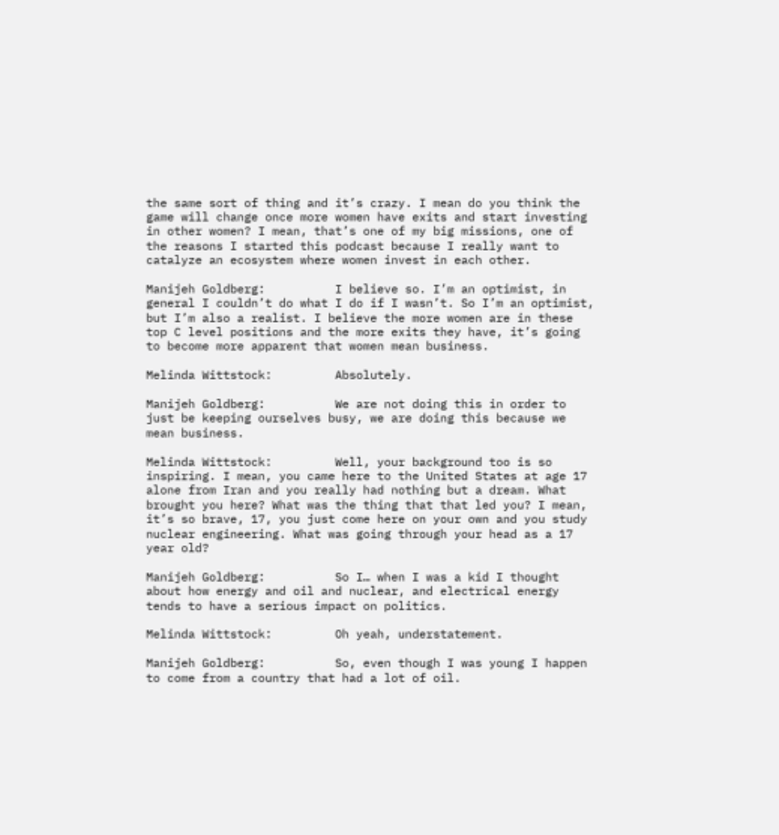the same sort of thing and it’s crazy. I mean do you think the game will change once more women have exits and start investing in other women? I mean, that’s one of my big missions, one of the reasons I started this podcast because I really want to catalyze an ecosystem where women invest in each other.

Manijeh Goldberg:          I believe so. I’m an optimist, in general I couldn’t do what I do if I wasn’t. So I’m an optimist, but I’m also a realist. I believe the more women are in these top C level positions and the more exits they have, it’s going to become more apparent that women mean business.

Melinda Wittstock:         Absolutely.

Manijeh Goldberg:          We are not doing this in order to just be keeping ourselves busy, we are doing this because we mean business.

Melinda Wittstock:         Well, your background too is so inspiring. I mean, you came here to the United States at age 17 alone from Iran and you really had nothing but a dream. What brought you here? What was the thing that that led you? I mean, it’s so brave, 17, you just come here on your own and you study nuclear engineering. What was going through your head as a 17 year old?

Manijeh Goldberg:          So I… when I was a kid I thought about how energy and oil and nuclear, and electrical energy tends to have a serious impact on politics.

Melinda Wittstock:         Oh yeah, understatement.

Manijeh Goldberg:          So, even though I was young I happen to come from a country that had a lot of oil.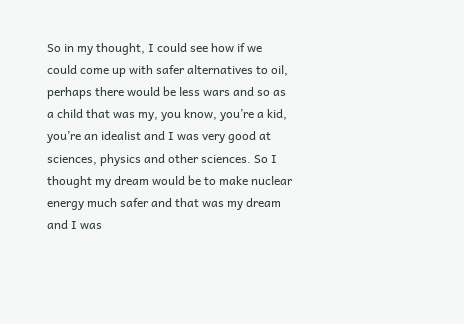So in my thought, I could see how if we could come up with safer alternatives to oil, perhaps there would be less wars and so as a child that was my, you know, you’re a kid, you’re an idealist and I was very good at sciences, physics and other sciences. So I thought my dream would be to make nuclear energy much safer and that was my dream and I was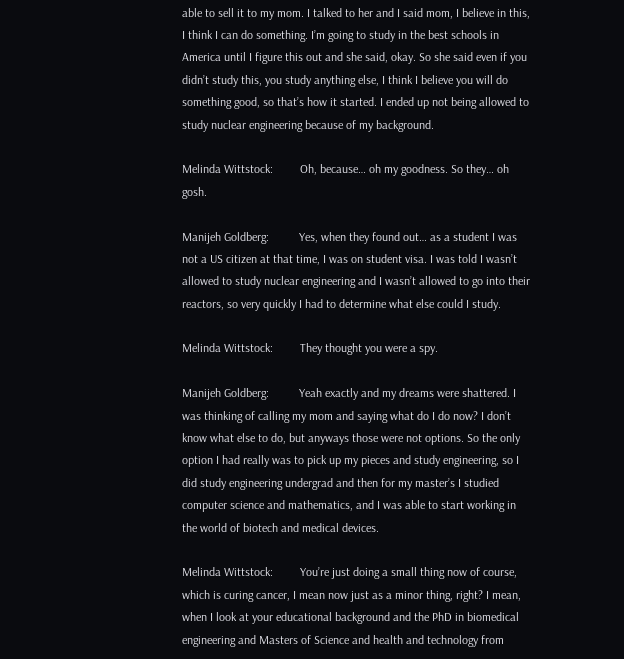able to sell it to my mom. I talked to her and I said mom, I believe in this, I think I can do something. I’m going to study in the best schools in America until I figure this out and she said, okay. So she said even if you didn’t study this, you study anything else, I think I believe you will do something good, so that’s how it started. I ended up not being allowed to study nuclear engineering because of my background.

Melinda Wittstock:         Oh, because… oh my goodness. So they… oh gosh.

Manijeh Goldberg:          Yes, when they found out… as a student I was not a US citizen at that time, I was on student visa. I was told I wasn’t allowed to study nuclear engineering and I wasn’t allowed to go into their reactors, so very quickly I had to determine what else could I study.

Melinda Wittstock:         They thought you were a spy.

Manijeh Goldberg:          Yeah exactly and my dreams were shattered. I was thinking of calling my mom and saying what do I do now? I don’t know what else to do, but anyways those were not options. So the only option I had really was to pick up my pieces and study engineering, so I did study engineering undergrad and then for my master’s I studied computer science and mathematics, and I was able to start working in the world of biotech and medical devices.

Melinda Wittstock:         You’re just doing a small thing now of course, which is curing cancer, I mean now just as a minor thing, right? I mean, when I look at your educational background and the PhD in biomedical engineering and Masters of Science and health and technology from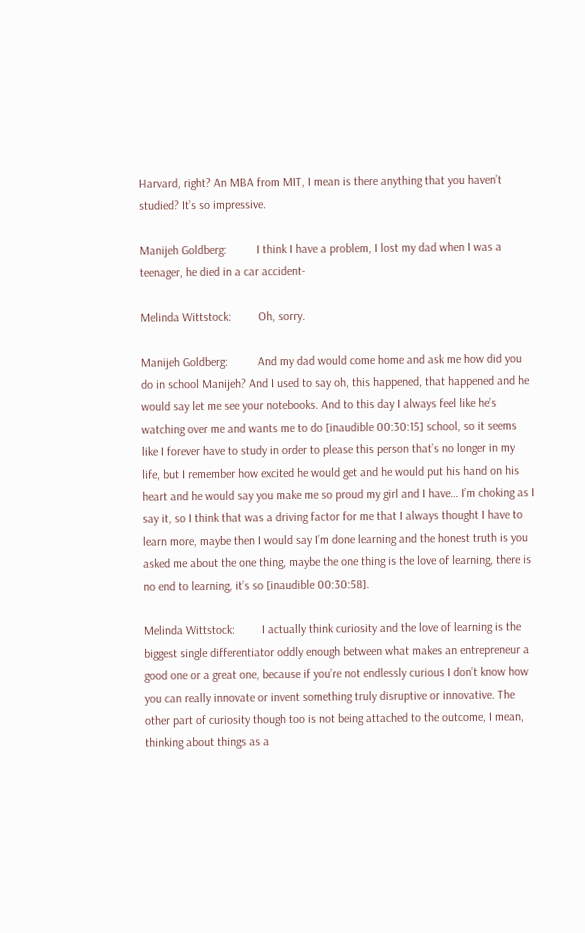Harvard, right? An MBA from MIT, I mean is there anything that you haven’t studied? It’s so impressive.

Manijeh Goldberg:          I think I have a problem, I lost my dad when I was a teenager, he died in a car accident-

Melinda Wittstock:         Oh, sorry.

Manijeh Goldberg:          And my dad would come home and ask me how did you do in school Manijeh? And I used to say oh, this happened, that happened and he would say let me see your notebooks. And to this day I always feel like he’s watching over me and wants me to do [inaudible 00:30:15] school, so it seems like I forever have to study in order to please this person that’s no longer in my life, but I remember how excited he would get and he would put his hand on his heart and he would say you make me so proud my girl and I have… I’m choking as I say it, so I think that was a driving factor for me that I always thought I have to learn more, maybe then I would say I’m done learning and the honest truth is you asked me about the one thing, maybe the one thing is the love of learning, there is no end to learning, it’s so [inaudible 00:30:58].

Melinda Wittstock:         I actually think curiosity and the love of learning is the biggest single differentiator oddly enough between what makes an entrepreneur a good one or a great one, because if you’re not endlessly curious I don’t know how you can really innovate or invent something truly disruptive or innovative. The other part of curiosity though too is not being attached to the outcome, I mean, thinking about things as a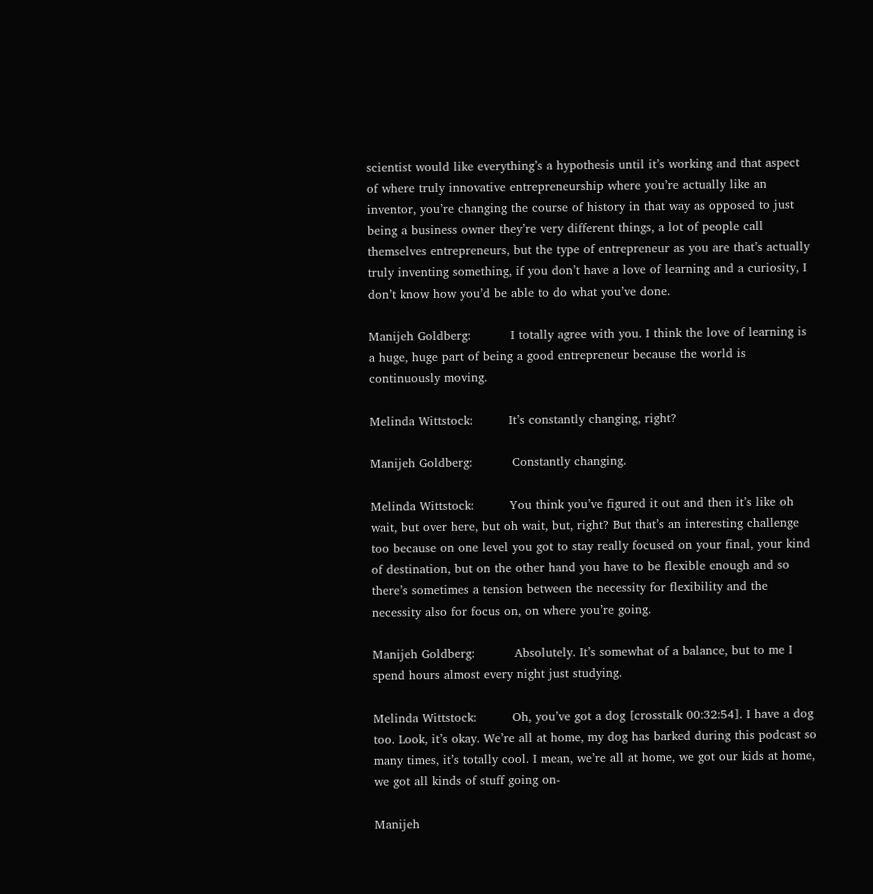scientist would like everything’s a hypothesis until it’s working and that aspect of where truly innovative entrepreneurship where you’re actually like an inventor, you’re changing the course of history in that way as opposed to just being a business owner they’re very different things, a lot of people call themselves entrepreneurs, but the type of entrepreneur as you are that’s actually truly inventing something, if you don’t have a love of learning and a curiosity, I don’t know how you’d be able to do what you’ve done.

Manijeh Goldberg:          I totally agree with you. I think the love of learning is a huge, huge part of being a good entrepreneur because the world is continuously moving.

Melinda Wittstock:         It’s constantly changing, right?

Manijeh Goldberg:          Constantly changing.

Melinda Wittstock:         You think you’ve figured it out and then it’s like oh wait, but over here, but oh wait, but, right? But that’s an interesting challenge too because on one level you got to stay really focused on your final, your kind of destination, but on the other hand you have to be flexible enough and so there’s sometimes a tension between the necessity for flexibility and the necessity also for focus on, on where you’re going.

Manijeh Goldberg:          Absolutely. It’s somewhat of a balance, but to me I spend hours almost every night just studying.

Melinda Wittstock:         Oh, you’ve got a dog [crosstalk 00:32:54]. I have a dog too. Look, it’s okay. We’re all at home, my dog has barked during this podcast so many times, it’s totally cool. I mean, we’re all at home, we got our kids at home, we got all kinds of stuff going on-

Manijeh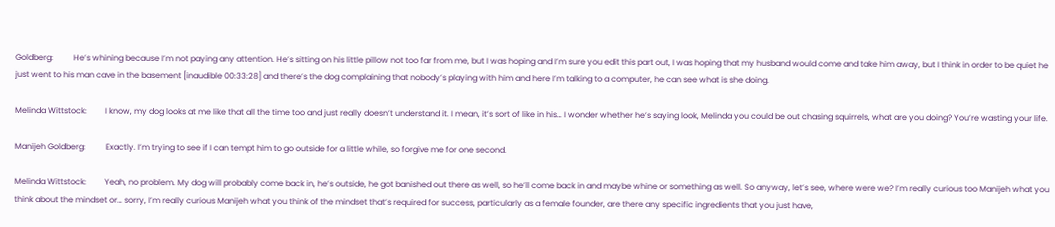Goldberg:          He’s whining because I’m not paying any attention. He’s sitting on his little pillow not too far from me, but I was hoping and I’m sure you edit this part out, I was hoping that my husband would come and take him away, but I think in order to be quiet he just went to his man cave in the basement [inaudible 00:33:28] and there’s the dog complaining that nobody’s playing with him and here I’m talking to a computer, he can see what is she doing.

Melinda Wittstock:         I know, my dog looks at me like that all the time too and just really doesn’t understand it. I mean, it’s sort of like in his… I wonder whether he’s saying look, Melinda you could be out chasing squirrels, what are you doing? You’re wasting your life.

Manijeh Goldberg:          Exactly. I’m trying to see if I can tempt him to go outside for a little while, so forgive me for one second.

Melinda Wittstock:         Yeah, no problem. My dog will probably come back in, he’s outside, he got banished out there as well, so he’ll come back in and maybe whine or something as well. So anyway, let’s see, where were we? I’m really curious too Manijeh what you think about the mindset or… sorry, I’m really curious Manijeh what you think of the mindset that’s required for success, particularly as a female founder, are there any specific ingredients that you just have,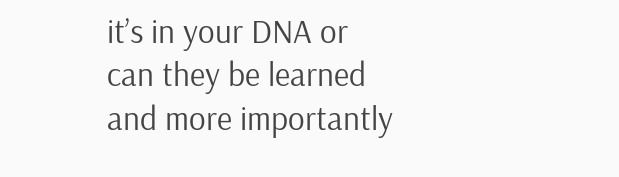it’s in your DNA or can they be learned and more importantly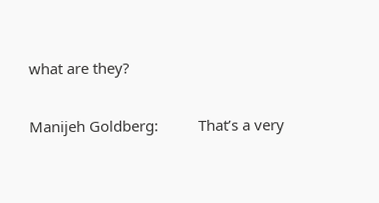what are they?

Manijeh Goldberg:          That’s a very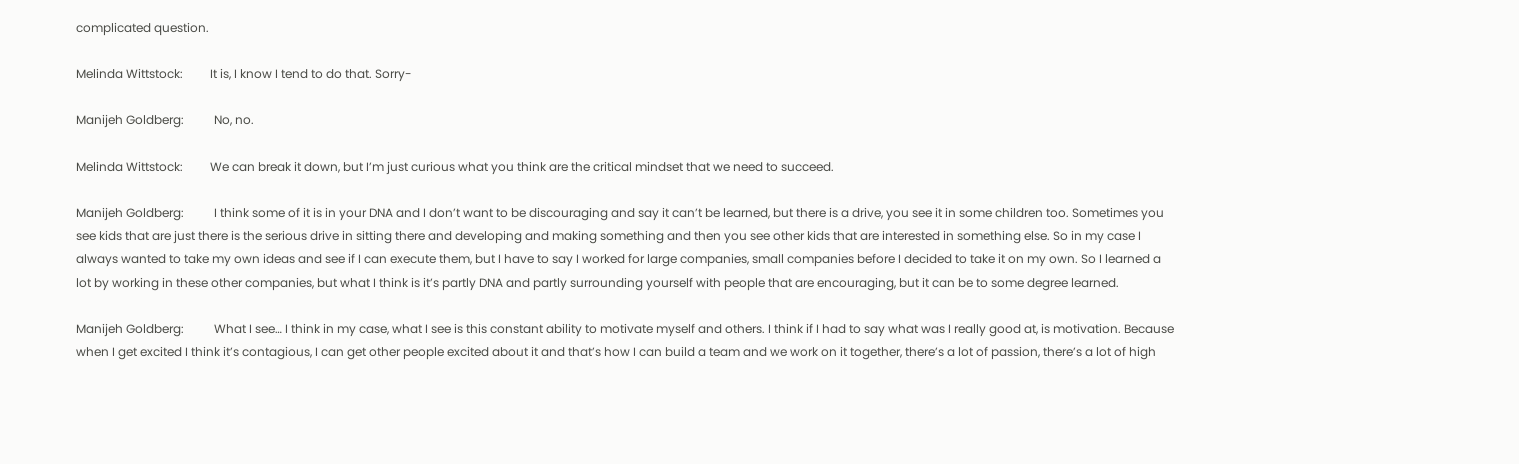complicated question.

Melinda Wittstock:         It is, I know I tend to do that. Sorry-

Manijeh Goldberg:          No, no.

Melinda Wittstock:         We can break it down, but I’m just curious what you think are the critical mindset that we need to succeed.

Manijeh Goldberg:          I think some of it is in your DNA and I don’t want to be discouraging and say it can’t be learned, but there is a drive, you see it in some children too. Sometimes you see kids that are just there is the serious drive in sitting there and developing and making something and then you see other kids that are interested in something else. So in my case I always wanted to take my own ideas and see if I can execute them, but I have to say I worked for large companies, small companies before I decided to take it on my own. So I learned a lot by working in these other companies, but what I think is it’s partly DNA and partly surrounding yourself with people that are encouraging, but it can be to some degree learned.

Manijeh Goldberg:          What I see… I think in my case, what I see is this constant ability to motivate myself and others. I think if I had to say what was I really good at, is motivation. Because when I get excited I think it’s contagious, I can get other people excited about it and that’s how I can build a team and we work on it together, there’s a lot of passion, there’s a lot of high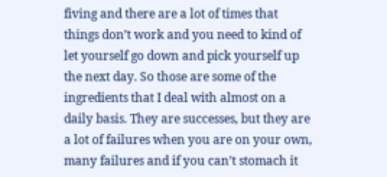fiving and there are a lot of times that things don’t work and you need to kind of let yourself go down and pick yourself up the next day. So those are some of the ingredients that I deal with almost on a daily basis. They are successes, but they are a lot of failures when you are on your own, many failures and if you can’t stomach it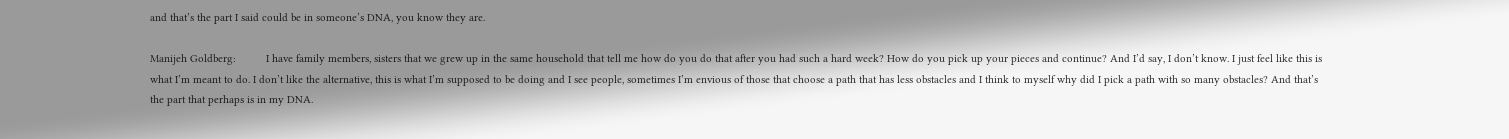and that’s the part I said could be in someone’s DNA, you know they are.

Manijeh Goldberg:          I have family members, sisters that we grew up in the same household that tell me how do you do that after you had such a hard week? How do you pick up your pieces and continue? And I’d say, I don’t know. I just feel like this is what I’m meant to do. I don’t like the alternative, this is what I’m supposed to be doing and I see people, sometimes I’m envious of those that choose a path that has less obstacles and I think to myself why did I pick a path with so many obstacles? And that’s the part that perhaps is in my DNA.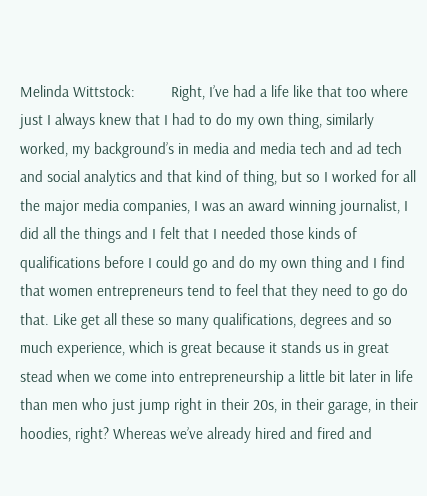Melinda Wittstock:         Right, I’ve had a life like that too where just I always knew that I had to do my own thing, similarly worked, my background’s in media and media tech and ad tech and social analytics and that kind of thing, but so I worked for all the major media companies, I was an award winning journalist, I did all the things and I felt that I needed those kinds of qualifications before I could go and do my own thing and I find that women entrepreneurs tend to feel that they need to go do that. Like get all these so many qualifications, degrees and so much experience, which is great because it stands us in great stead when we come into entrepreneurship a little bit later in life than men who just jump right in their 20s, in their garage, in their hoodies, right? Whereas we’ve already hired and fired and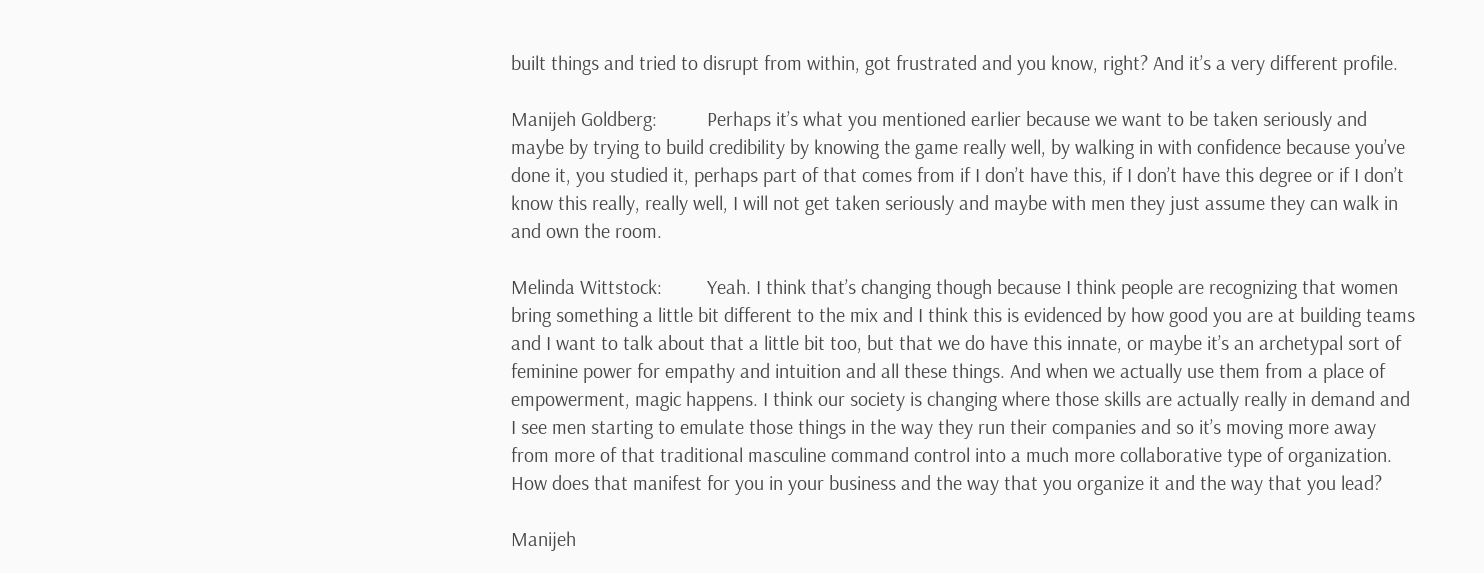built things and tried to disrupt from within, got frustrated and you know, right? And it’s a very different profile.

Manijeh Goldberg:          Perhaps it’s what you mentioned earlier because we want to be taken seriously and maybe by trying to build credibility by knowing the game really well, by walking in with confidence because you’ve done it, you studied it, perhaps part of that comes from if I don’t have this, if I don’t have this degree or if I don’t know this really, really well, I will not get taken seriously and maybe with men they just assume they can walk in and own the room.

Melinda Wittstock:         Yeah. I think that’s changing though because I think people are recognizing that women bring something a little bit different to the mix and I think this is evidenced by how good you are at building teams and I want to talk about that a little bit too, but that we do have this innate, or maybe it’s an archetypal sort of feminine power for empathy and intuition and all these things. And when we actually use them from a place of empowerment, magic happens. I think our society is changing where those skills are actually really in demand and I see men starting to emulate those things in the way they run their companies and so it’s moving more away from more of that traditional masculine command control into a much more collaborative type of organization. How does that manifest for you in your business and the way that you organize it and the way that you lead?

Manijeh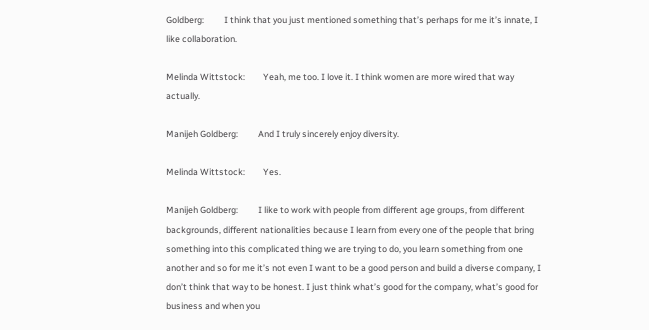Goldberg:          I think that you just mentioned something that’s perhaps for me it’s innate, I like collaboration.

Melinda Wittstock:         Yeah, me too. I love it. I think women are more wired that way actually.

Manijeh Goldberg:          And I truly sincerely enjoy diversity.

Melinda Wittstock:         Yes.

Manijeh Goldberg:          I like to work with people from different age groups, from different backgrounds, different nationalities because I learn from every one of the people that bring something into this complicated thing we are trying to do, you learn something from one another and so for me it’s not even I want to be a good person and build a diverse company, I don’t think that way to be honest. I just think what’s good for the company, what’s good for business and when you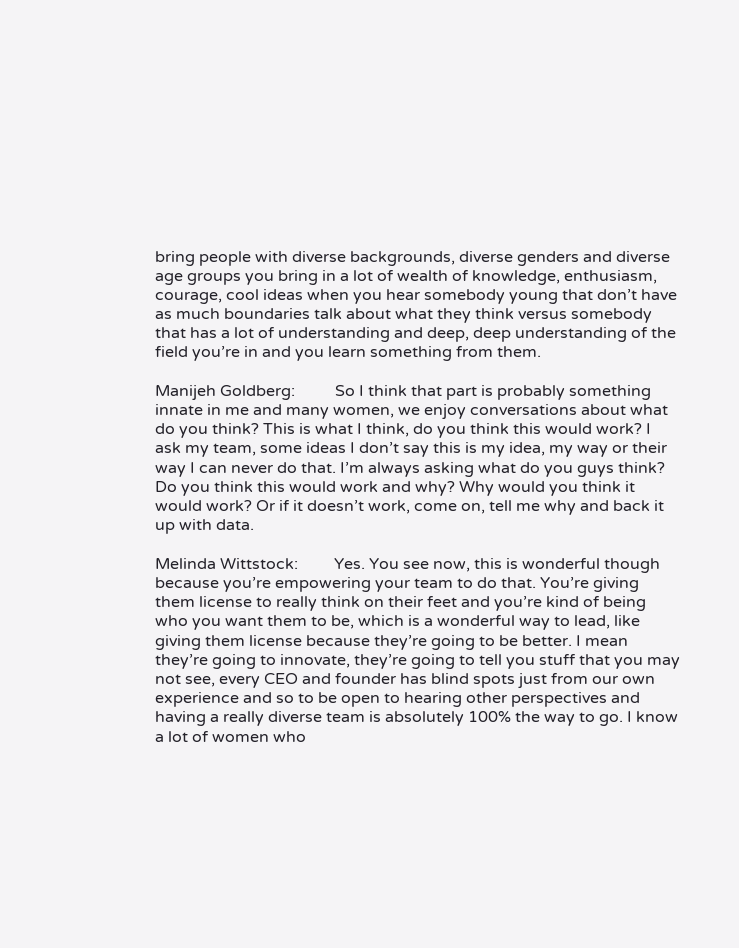bring people with diverse backgrounds, diverse genders and diverse age groups you bring in a lot of wealth of knowledge, enthusiasm, courage, cool ideas when you hear somebody young that don’t have as much boundaries talk about what they think versus somebody that has a lot of understanding and deep, deep understanding of the field you’re in and you learn something from them.

Manijeh Goldberg:          So I think that part is probably something innate in me and many women, we enjoy conversations about what do you think? This is what I think, do you think this would work? I ask my team, some ideas I don’t say this is my idea, my way or their way I can never do that. I’m always asking what do you guys think? Do you think this would work and why? Why would you think it would work? Or if it doesn’t work, come on, tell me why and back it up with data.

Melinda Wittstock:         Yes. You see now, this is wonderful though because you’re empowering your team to do that. You’re giving them license to really think on their feet and you’re kind of being who you want them to be, which is a wonderful way to lead, like giving them license because they’re going to be better. I mean they’re going to innovate, they’re going to tell you stuff that you may not see, every CEO and founder has blind spots just from our own experience and so to be open to hearing other perspectives and having a really diverse team is absolutely 100% the way to go. I know a lot of women who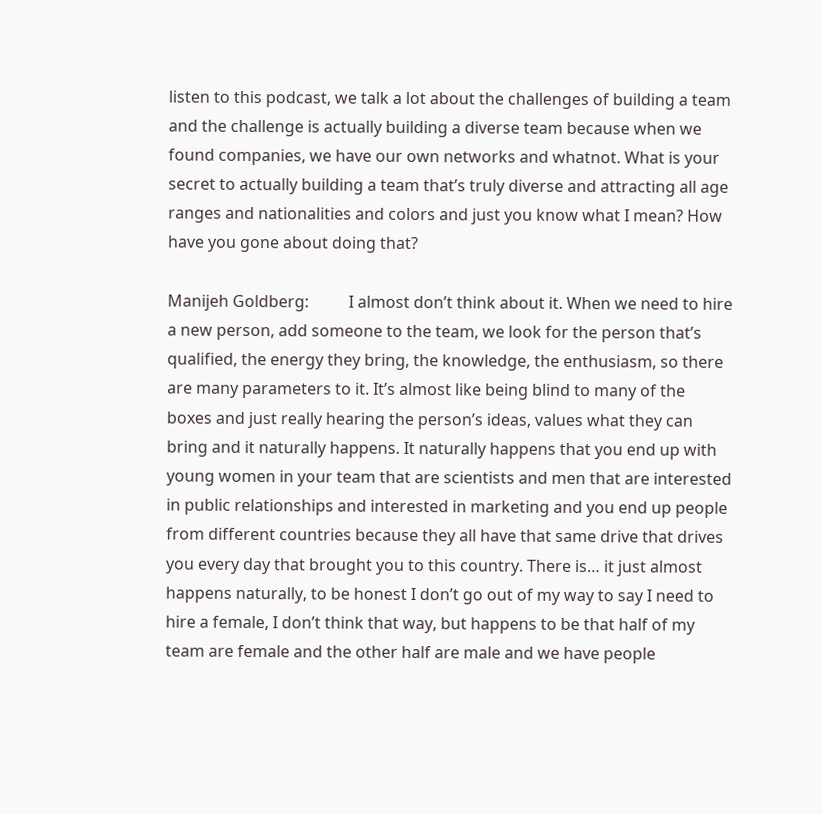listen to this podcast, we talk a lot about the challenges of building a team and the challenge is actually building a diverse team because when we found companies, we have our own networks and whatnot. What is your secret to actually building a team that’s truly diverse and attracting all age ranges and nationalities and colors and just you know what I mean? How have you gone about doing that?

Manijeh Goldberg:          I almost don’t think about it. When we need to hire a new person, add someone to the team, we look for the person that’s qualified, the energy they bring, the knowledge, the enthusiasm, so there are many parameters to it. It’s almost like being blind to many of the boxes and just really hearing the person’s ideas, values what they can bring and it naturally happens. It naturally happens that you end up with young women in your team that are scientists and men that are interested in public relationships and interested in marketing and you end up people from different countries because they all have that same drive that drives you every day that brought you to this country. There is… it just almost happens naturally, to be honest I don’t go out of my way to say I need to hire a female, I don’t think that way, but happens to be that half of my team are female and the other half are male and we have people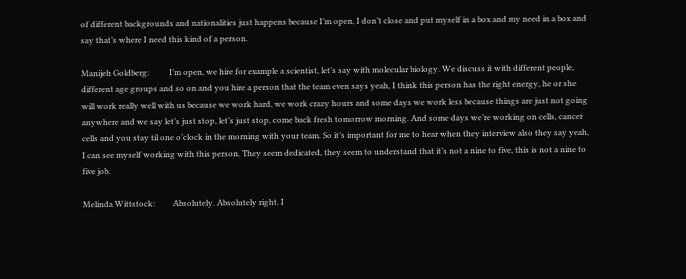of different backgrounds and nationalities just happens because I’m open, I don’t close and put myself in a box and my need in a box and say that’s where I need this kind of a person.

Manijeh Goldberg:          I’m open, we hire for example a scientist, let’s say with molecular biology. We discuss it with different people, different age groups and so on and you hire a person that the team even says yeah, I think this person has the right energy, he or she will work really well with us because we work hard, we work crazy hours and some days we work less because things are just not going anywhere and we say let’s just stop, let’s just stop, come back fresh tomorrow morning. And some days we’re working on cells, cancer cells and you stay til one o’clock in the morning with your team. So it’s important for me to hear when they interview also they say yeah, I can see myself working with this person. They seem dedicated, they seem to understand that it’s not a nine to five, this is not a nine to five job.

Melinda Wittstock:         Absolutely. Absolutely right. I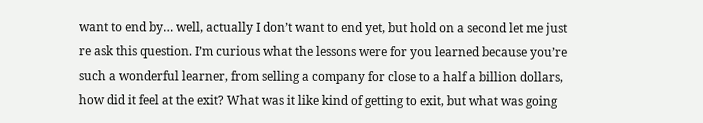want to end by… well, actually I don’t want to end yet, but hold on a second let me just re ask this question. I’m curious what the lessons were for you learned because you’re such a wonderful learner, from selling a company for close to a half a billion dollars, how did it feel at the exit? What was it like kind of getting to exit, but what was going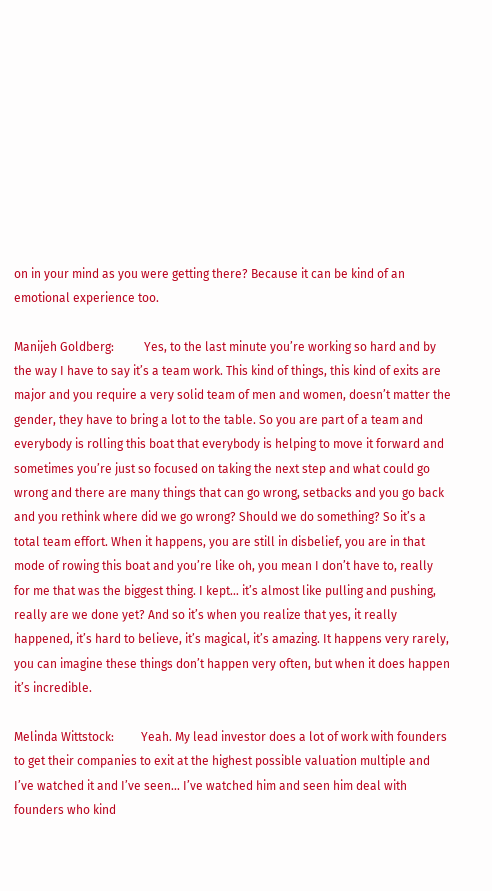on in your mind as you were getting there? Because it can be kind of an emotional experience too.

Manijeh Goldberg:          Yes, to the last minute you’re working so hard and by the way I have to say it’s a team work. This kind of things, this kind of exits are major and you require a very solid team of men and women, doesn’t matter the gender, they have to bring a lot to the table. So you are part of a team and everybody is rolling this boat that everybody is helping to move it forward and sometimes you’re just so focused on taking the next step and what could go wrong and there are many things that can go wrong, setbacks and you go back and you rethink where did we go wrong? Should we do something? So it’s a total team effort. When it happens, you are still in disbelief, you are in that mode of rowing this boat and you’re like oh, you mean I don’t have to, really for me that was the biggest thing. I kept… it’s almost like pulling and pushing, really are we done yet? And so it’s when you realize that yes, it really happened, it’s hard to believe, it’s magical, it’s amazing. It happens very rarely, you can imagine these things don’t happen very often, but when it does happen it’s incredible.

Melinda Wittstock:         Yeah. My lead investor does a lot of work with founders to get their companies to exit at the highest possible valuation multiple and I’ve watched it and I’ve seen… I’ve watched him and seen him deal with founders who kind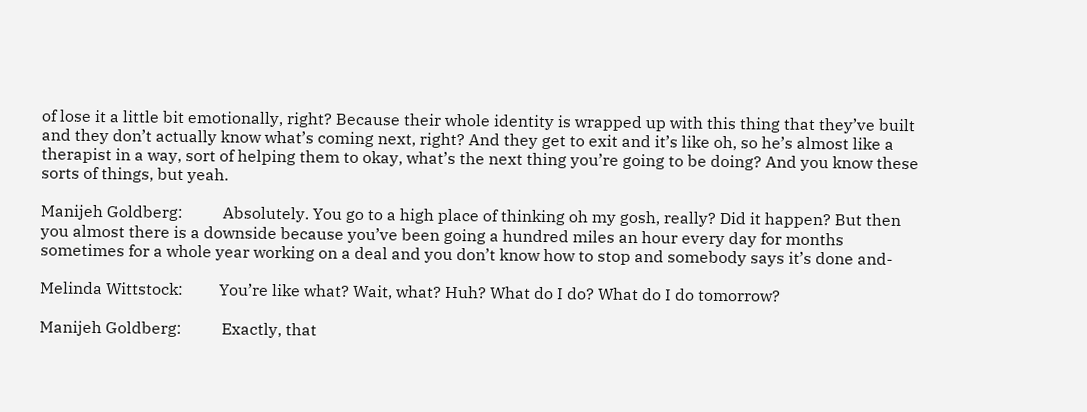of lose it a little bit emotionally, right? Because their whole identity is wrapped up with this thing that they’ve built and they don’t actually know what’s coming next, right? And they get to exit and it’s like oh, so he’s almost like a therapist in a way, sort of helping them to okay, what’s the next thing you’re going to be doing? And you know these sorts of things, but yeah.

Manijeh Goldberg:          Absolutely. You go to a high place of thinking oh my gosh, really? Did it happen? But then you almost there is a downside because you’ve been going a hundred miles an hour every day for months sometimes for a whole year working on a deal and you don’t know how to stop and somebody says it’s done and-

Melinda Wittstock:         You’re like what? Wait, what? Huh? What do I do? What do I do tomorrow?

Manijeh Goldberg:          Exactly, that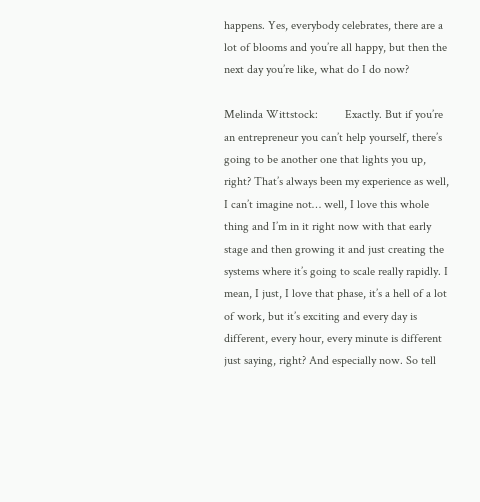happens. Yes, everybody celebrates, there are a lot of blooms and you’re all happy, but then the next day you’re like, what do I do now?

Melinda Wittstock:         Exactly. But if you’re an entrepreneur you can’t help yourself, there’s going to be another one that lights you up, right? That’s always been my experience as well, I can’t imagine not… well, I love this whole thing and I’m in it right now with that early stage and then growing it and just creating the systems where it’s going to scale really rapidly. I mean, I just, I love that phase, it’s a hell of a lot of work, but it’s exciting and every day is different, every hour, every minute is different just saying, right? And especially now. So tell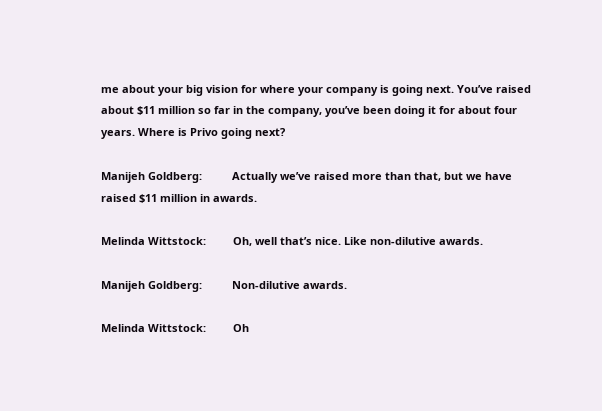me about your big vision for where your company is going next. You’ve raised about $11 million so far in the company, you’ve been doing it for about four years. Where is Privo going next?

Manijeh Goldberg:          Actually we’ve raised more than that, but we have raised $11 million in awards.

Melinda Wittstock:         Oh, well that’s nice. Like non-dilutive awards.

Manijeh Goldberg:          Non-dilutive awards.

Melinda Wittstock:         Oh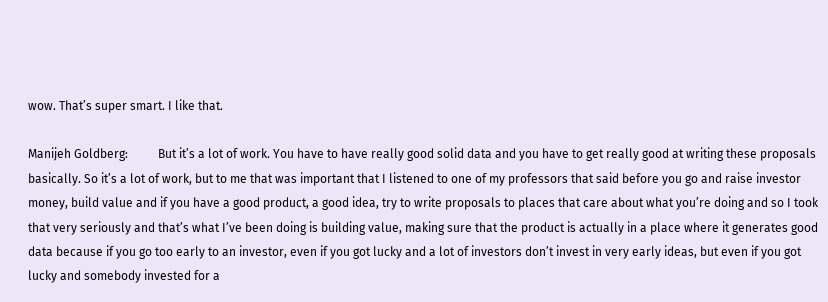wow. That’s super smart. I like that.

Manijeh Goldberg:          But it’s a lot of work. You have to have really good solid data and you have to get really good at writing these proposals basically. So it’s a lot of work, but to me that was important that I listened to one of my professors that said before you go and raise investor money, build value and if you have a good product, a good idea, try to write proposals to places that care about what you’re doing and so I took that very seriously and that’s what I’ve been doing is building value, making sure that the product is actually in a place where it generates good data because if you go too early to an investor, even if you got lucky and a lot of investors don’t invest in very early ideas, but even if you got lucky and somebody invested for a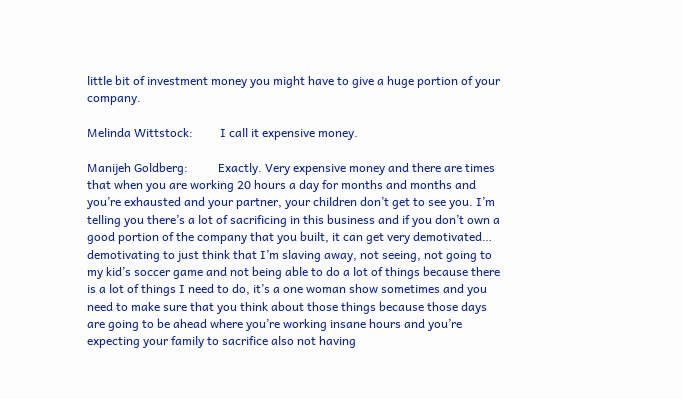little bit of investment money you might have to give a huge portion of your company.

Melinda Wittstock:         I call it expensive money.

Manijeh Goldberg:          Exactly. Very expensive money and there are times that when you are working 20 hours a day for months and months and you’re exhausted and your partner, your children don’t get to see you. I’m telling you there’s a lot of sacrificing in this business and if you don’t own a good portion of the company that you built, it can get very demotivated… demotivating to just think that I’m slaving away, not seeing, not going to my kid’s soccer game and not being able to do a lot of things because there is a lot of things I need to do, it’s a one woman show sometimes and you need to make sure that you think about those things because those days are going to be ahead where you’re working insane hours and you’re expecting your family to sacrifice also not having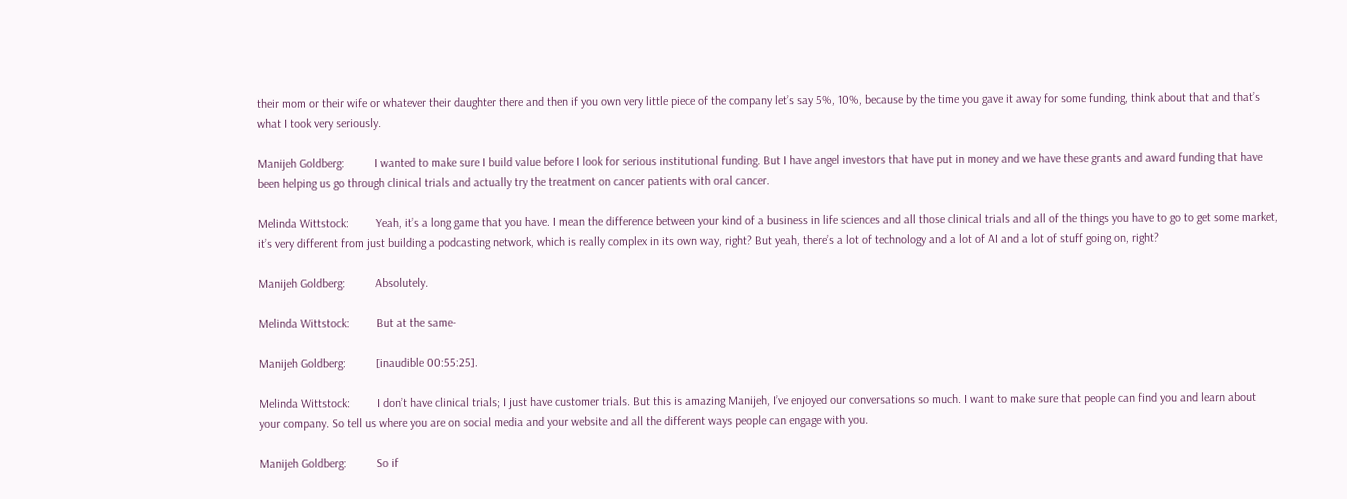their mom or their wife or whatever their daughter there and then if you own very little piece of the company let’s say 5%, 10%, because by the time you gave it away for some funding, think about that and that’s what I took very seriously.

Manijeh Goldberg:          I wanted to make sure I build value before I look for serious institutional funding. But I have angel investors that have put in money and we have these grants and award funding that have been helping us go through clinical trials and actually try the treatment on cancer patients with oral cancer.

Melinda Wittstock:         Yeah, it’s a long game that you have. I mean the difference between your kind of a business in life sciences and all those clinical trials and all of the things you have to go to get some market, it’s very different from just building a podcasting network, which is really complex in its own way, right? But yeah, there’s a lot of technology and a lot of AI and a lot of stuff going on, right?

Manijeh Goldberg:          Absolutely.

Melinda Wittstock:         But at the same-

Manijeh Goldberg:          [inaudible 00:55:25].

Melinda Wittstock:         I don’t have clinical trials; I just have customer trials. But this is amazing Manijeh, I’ve enjoyed our conversations so much. I want to make sure that people can find you and learn about your company. So tell us where you are on social media and your website and all the different ways people can engage with you.

Manijeh Goldberg:          So if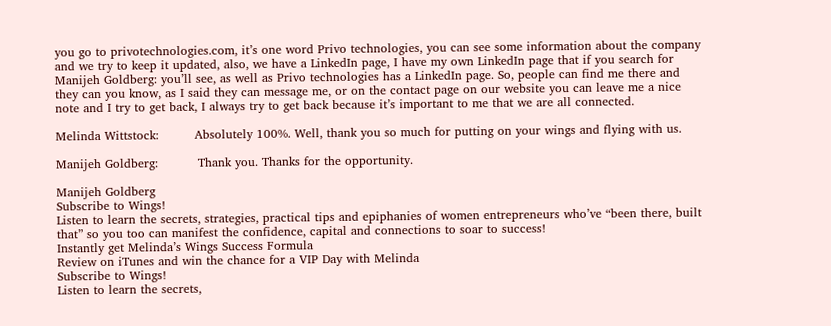you go to privotechnologies.com, it’s one word Privo technologies, you can see some information about the company and we try to keep it updated, also, we have a LinkedIn page, I have my own LinkedIn page that if you search for Manijeh Goldberg: you’ll see, as well as Privo technologies has a LinkedIn page. So, people can find me there and they can you know, as I said they can message me, or on the contact page on our website you can leave me a nice note and I try to get back, I always try to get back because it’s important to me that we are all connected.

Melinda Wittstock:         Absolutely 100%. Well, thank you so much for putting on your wings and flying with us.

Manijeh Goldberg:          Thank you. Thanks for the opportunity.

Manijeh Goldberg
Subscribe to Wings!
Listen to learn the secrets, strategies, practical tips and epiphanies of women entrepreneurs who’ve “been there, built that” so you too can manifest the confidence, capital and connections to soar to success!
Instantly get Melinda’s Wings Success Formula
Review on iTunes and win the chance for a VIP Day with Melinda
Subscribe to Wings!
Listen to learn the secrets,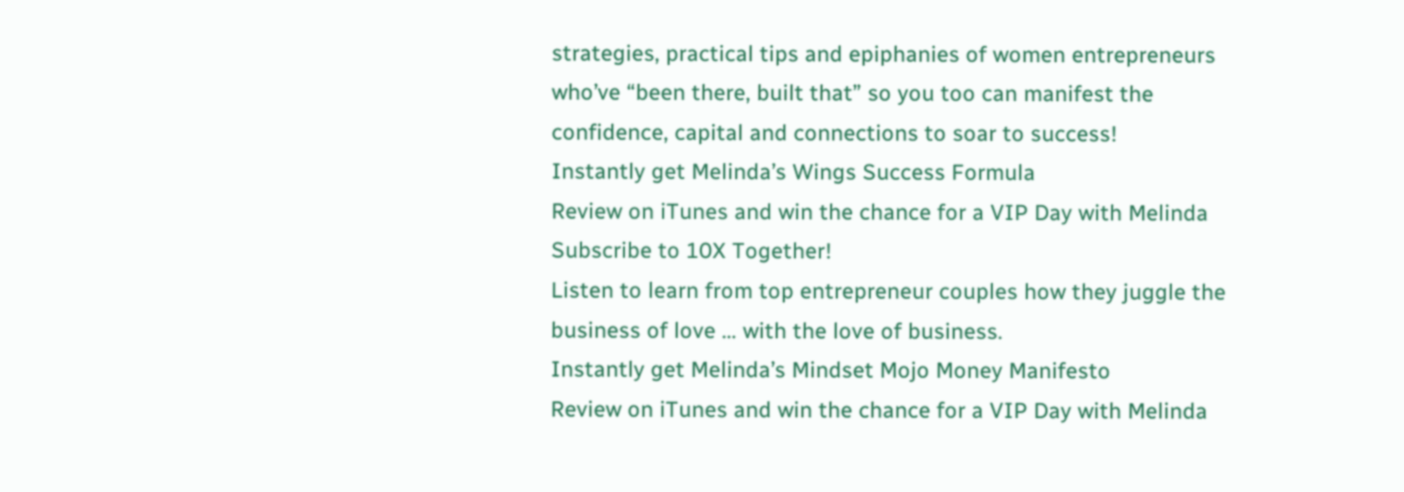strategies, practical tips and epiphanies of women entrepreneurs who’ve “been there, built that” so you too can manifest the confidence, capital and connections to soar to success!
Instantly get Melinda’s Wings Success Formula
Review on iTunes and win the chance for a VIP Day with Melinda
Subscribe to 10X Together!
Listen to learn from top entrepreneur couples how they juggle the business of love … with the love of business.
Instantly get Melinda’s Mindset Mojo Money Manifesto
Review on iTunes and win the chance for a VIP Day with Melinda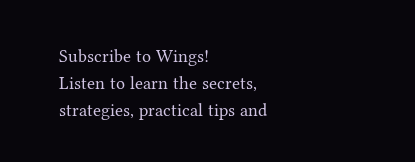Subscribe to Wings!
Listen to learn the secrets, strategies, practical tips and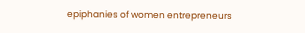epiphanies of women entrepreneurs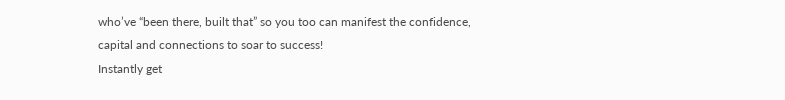who’ve “been there, built that” so you too can manifest the confidence, capital and connections to soar to success!
Instantly get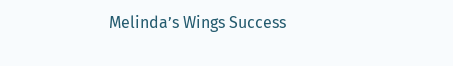Melinda’s Wings Success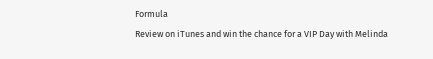Formula
Review on iTunes and win the chance for a VIP Day with Melinda